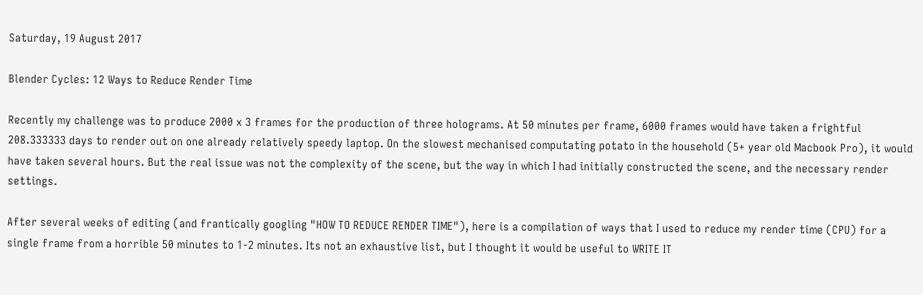Saturday, 19 August 2017

Blender Cycles: 12 Ways to Reduce Render Time

Recently my challenge was to produce 2000 x 3 frames for the production of three holograms. At 50 minutes per frame, 6000 frames would have taken a frightful 208.333333 days to render out on one already relatively speedy laptop. On the slowest mechanised computating potato in the household (5+ year old Macbook Pro), it would have taken several hours. But the real issue was not the complexity of the scene, but the way in which I had initially constructed the scene, and the necessary render settings.

After several weeks of editing (and frantically googling "HOW TO REDUCE RENDER TIME"), here is a compilation of ways that I used to reduce my render time (CPU) for a single frame from a horrible 50 minutes to 1-2 minutes. Its not an exhaustive list, but I thought it would be useful to WRITE IT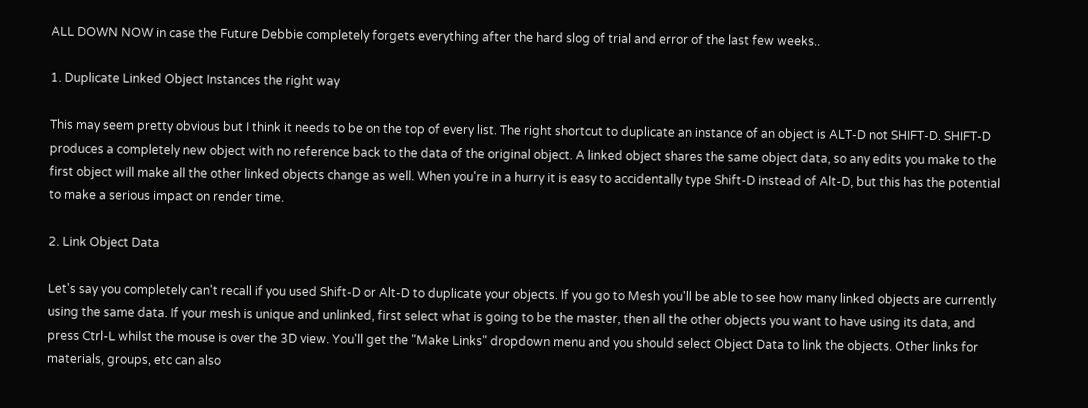ALL DOWN NOW in case the Future Debbie completely forgets everything after the hard slog of trial and error of the last few weeks..

1. Duplicate Linked Object Instances the right way

This may seem pretty obvious but I think it needs to be on the top of every list. The right shortcut to duplicate an instance of an object is ALT-D not SHIFT-D. SHIFT-D produces a completely new object with no reference back to the data of the original object. A linked object shares the same object data, so any edits you make to the first object will make all the other linked objects change as well. When you're in a hurry it is easy to accidentally type Shift-D instead of Alt-D, but this has the potential to make a serious impact on render time.

2. Link Object Data

Let's say you completely can't recall if you used Shift-D or Alt-D to duplicate your objects. If you go to Mesh you'll be able to see how many linked objects are currently using the same data. If your mesh is unique and unlinked, first select what is going to be the master, then all the other objects you want to have using its data, and press Ctrl-L whilst the mouse is over the 3D view. You'll get the "Make Links" dropdown menu and you should select Object Data to link the objects. Other links for materials, groups, etc can also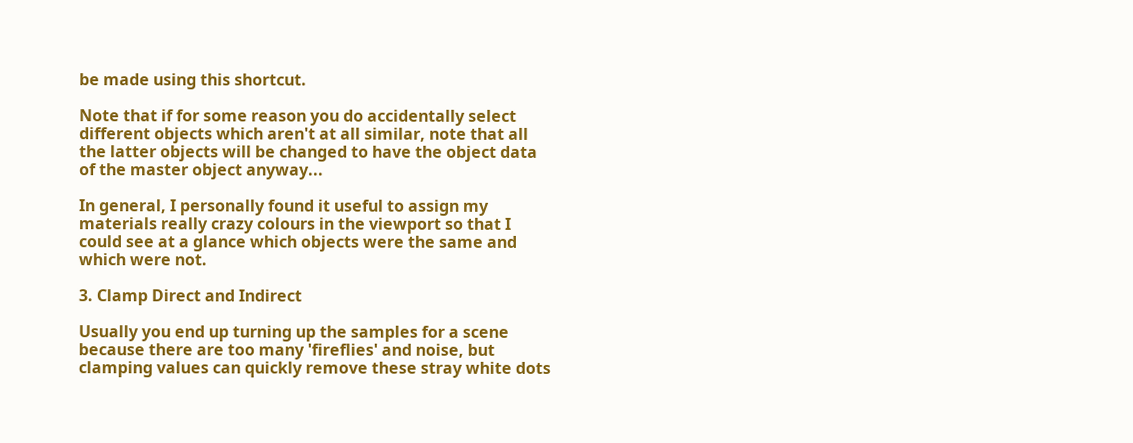be made using this shortcut.

Note that if for some reason you do accidentally select different objects which aren't at all similar, note that all the latter objects will be changed to have the object data of the master object anyway...

In general, I personally found it useful to assign my materials really crazy colours in the viewport so that I could see at a glance which objects were the same and which were not.

3. Clamp Direct and Indirect

Usually you end up turning up the samples for a scene because there are too many 'fireflies' and noise, but clamping values can quickly remove these stray white dots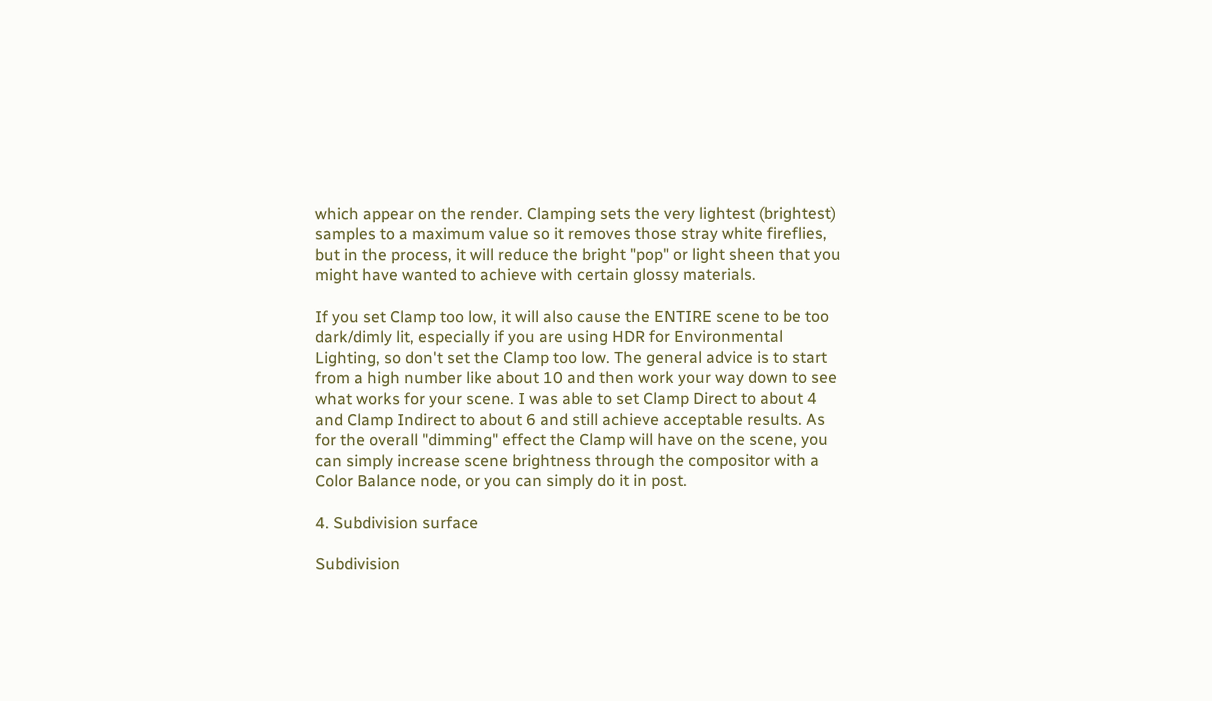which appear on the render. Clamping sets the very lightest (brightest) samples to a maximum value so it removes those stray white fireflies, but in the process, it will reduce the bright "pop" or light sheen that you might have wanted to achieve with certain glossy materials.

If you set Clamp too low, it will also cause the ENTIRE scene to be too dark/dimly lit, especially if you are using HDR for Environmental Lighting, so don't set the Clamp too low. The general advice is to start from a high number like about 10 and then work your way down to see what works for your scene. I was able to set Clamp Direct to about 4 and Clamp Indirect to about 6 and still achieve acceptable results. As for the overall "dimming" effect the Clamp will have on the scene, you can simply increase scene brightness through the compositor with a Color Balance node, or you can simply do it in post.

4. Subdivision surface

Subdivision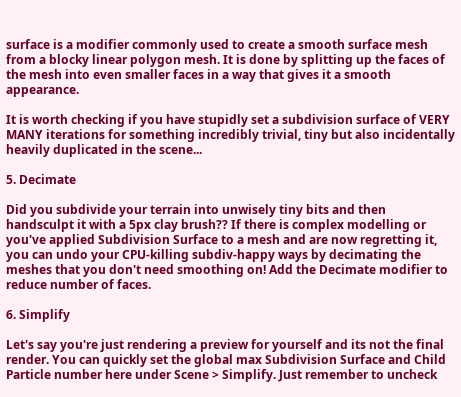surface is a modifier commonly used to create a smooth surface mesh from a blocky linear polygon mesh. It is done by splitting up the faces of the mesh into even smaller faces in a way that gives it a smooth appearance.

It is worth checking if you have stupidly set a subdivision surface of VERY MANY iterations for something incredibly trivial, tiny but also incidentally heavily duplicated in the scene...

5. Decimate

Did you subdivide your terrain into unwisely tiny bits and then handsculpt it with a 5px clay brush?? If there is complex modelling or you've applied Subdivision Surface to a mesh and are now regretting it, you can undo your CPU-killing subdiv-happy ways by decimating the meshes that you don't need smoothing on! Add the Decimate modifier to reduce number of faces.

6. Simplify

Let's say you're just rendering a preview for yourself and its not the final render. You can quickly set the global max Subdivision Surface and Child Particle number here under Scene > Simplify. Just remember to uncheck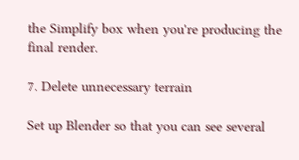the Simplify box when you're producing the final render.

7. Delete unnecessary terrain

Set up Blender so that you can see several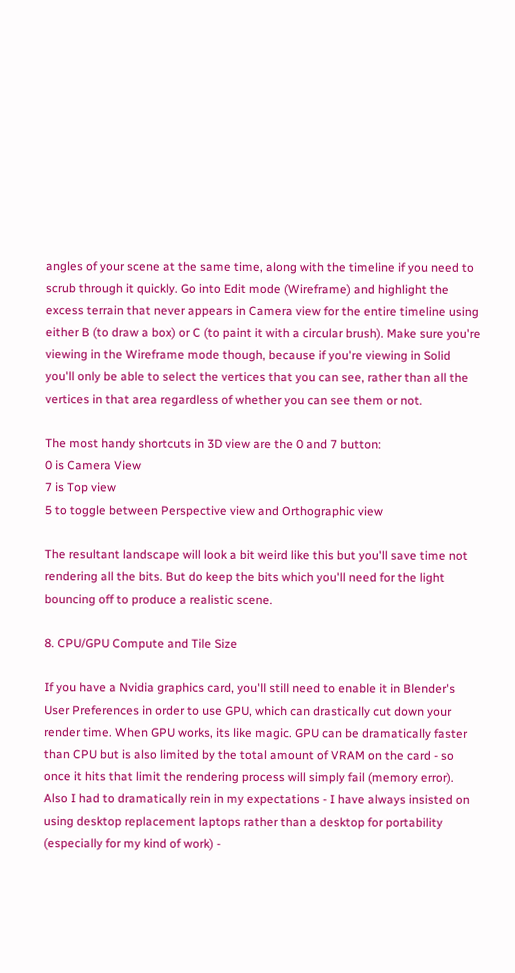angles of your scene at the same time, along with the timeline if you need to scrub through it quickly. Go into Edit mode (Wireframe) and highlight the excess terrain that never appears in Camera view for the entire timeline using either B (to draw a box) or C (to paint it with a circular brush). Make sure you're viewing in the Wireframe mode though, because if you're viewing in Solid you'll only be able to select the vertices that you can see, rather than all the vertices in that area regardless of whether you can see them or not.

The most handy shortcuts in 3D view are the 0 and 7 button:
0 is Camera View
7 is Top view
5 to toggle between Perspective view and Orthographic view

The resultant landscape will look a bit weird like this but you'll save time not rendering all the bits. But do keep the bits which you'll need for the light bouncing off to produce a realistic scene.

8. CPU/GPU Compute and Tile Size

If you have a Nvidia graphics card, you'll still need to enable it in Blender's User Preferences in order to use GPU, which can drastically cut down your render time. When GPU works, its like magic. GPU can be dramatically faster than CPU but is also limited by the total amount of VRAM on the card - so once it hits that limit the rendering process will simply fail (memory error). Also I had to dramatically rein in my expectations - I have always insisted on using desktop replacement laptops rather than a desktop for portability (especially for my kind of work) -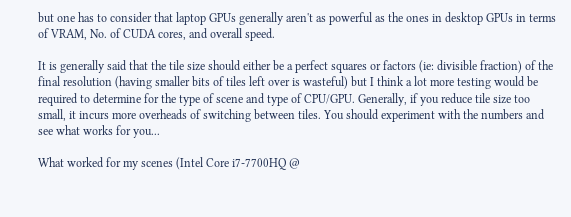but one has to consider that laptop GPUs generally aren't as powerful as the ones in desktop GPUs in terms of VRAM, No. of CUDA cores, and overall speed.

It is generally said that the tile size should either be a perfect squares or factors (ie: divisible fraction) of the final resolution (having smaller bits of tiles left over is wasteful) but I think a lot more testing would be required to determine for the type of scene and type of CPU/GPU. Generally, if you reduce tile size too small, it incurs more overheads of switching between tiles. You should experiment with the numbers and see what works for you...

What worked for my scenes (Intel Core i7-7700HQ @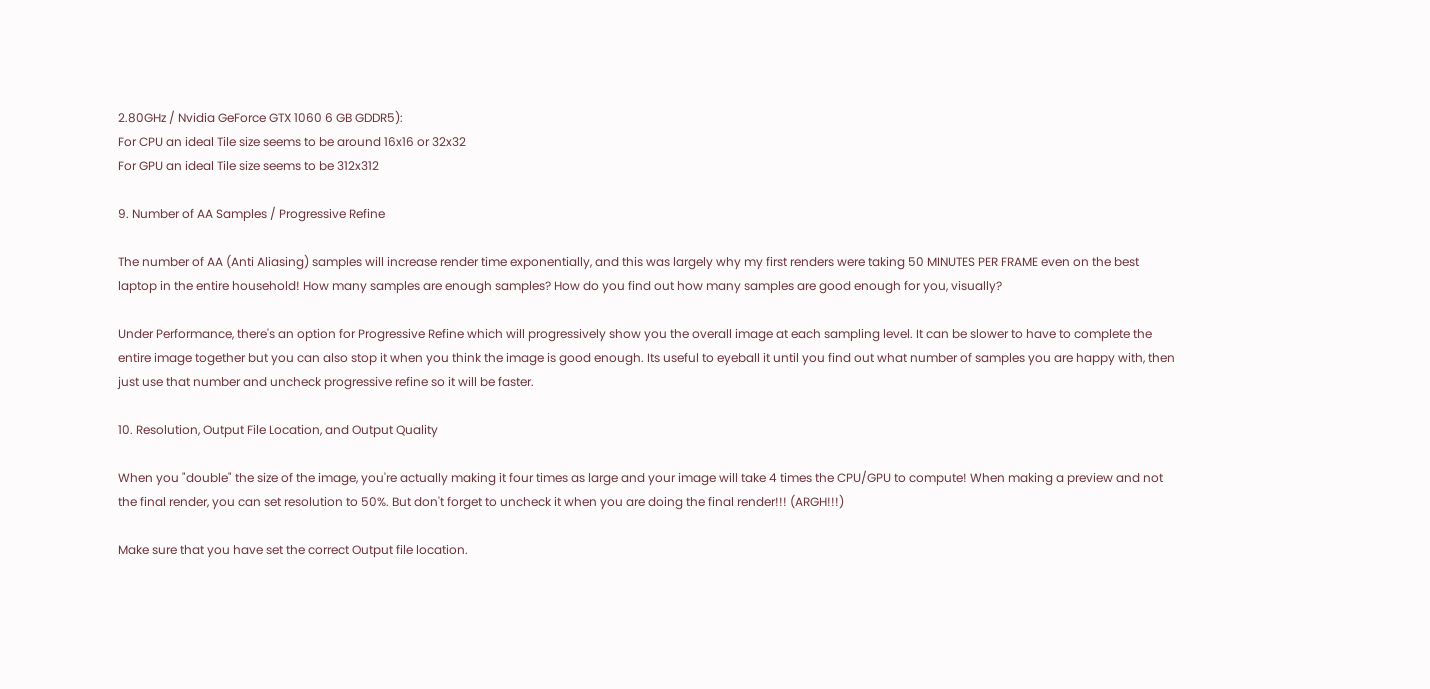2.80GHz / Nvidia GeForce GTX 1060 6 GB GDDR5):
For CPU an ideal Tile size seems to be around 16x16 or 32x32
For GPU an ideal Tile size seems to be 312x312

9. Number of AA Samples / Progressive Refine

The number of AA (Anti Aliasing) samples will increase render time exponentially, and this was largely why my first renders were taking 50 MINUTES PER FRAME even on the best laptop in the entire household! How many samples are enough samples? How do you find out how many samples are good enough for you, visually?

Under Performance, there's an option for Progressive Refine which will progressively show you the overall image at each sampling level. It can be slower to have to complete the entire image together but you can also stop it when you think the image is good enough. Its useful to eyeball it until you find out what number of samples you are happy with, then just use that number and uncheck progressive refine so it will be faster.

10. Resolution, Output File Location, and Output Quality

When you "double" the size of the image, you're actually making it four times as large and your image will take 4 times the CPU/GPU to compute! When making a preview and not the final render, you can set resolution to 50%. But don't forget to uncheck it when you are doing the final render!!! (ARGH!!!)

Make sure that you have set the correct Output file location.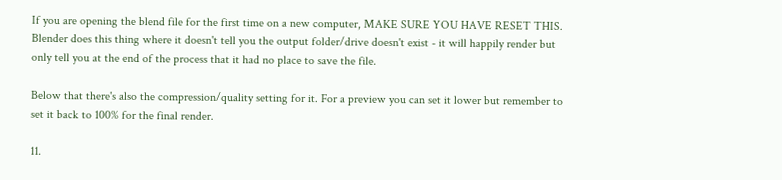If you are opening the blend file for the first time on a new computer, MAKE SURE YOU HAVE RESET THIS. Blender does this thing where it doesn't tell you the output folder/drive doesn't exist - it will happily render but only tell you at the end of the process that it had no place to save the file.

Below that there's also the compression/quality setting for it. For a preview you can set it lower but remember to set it back to 100% for the final render.

11.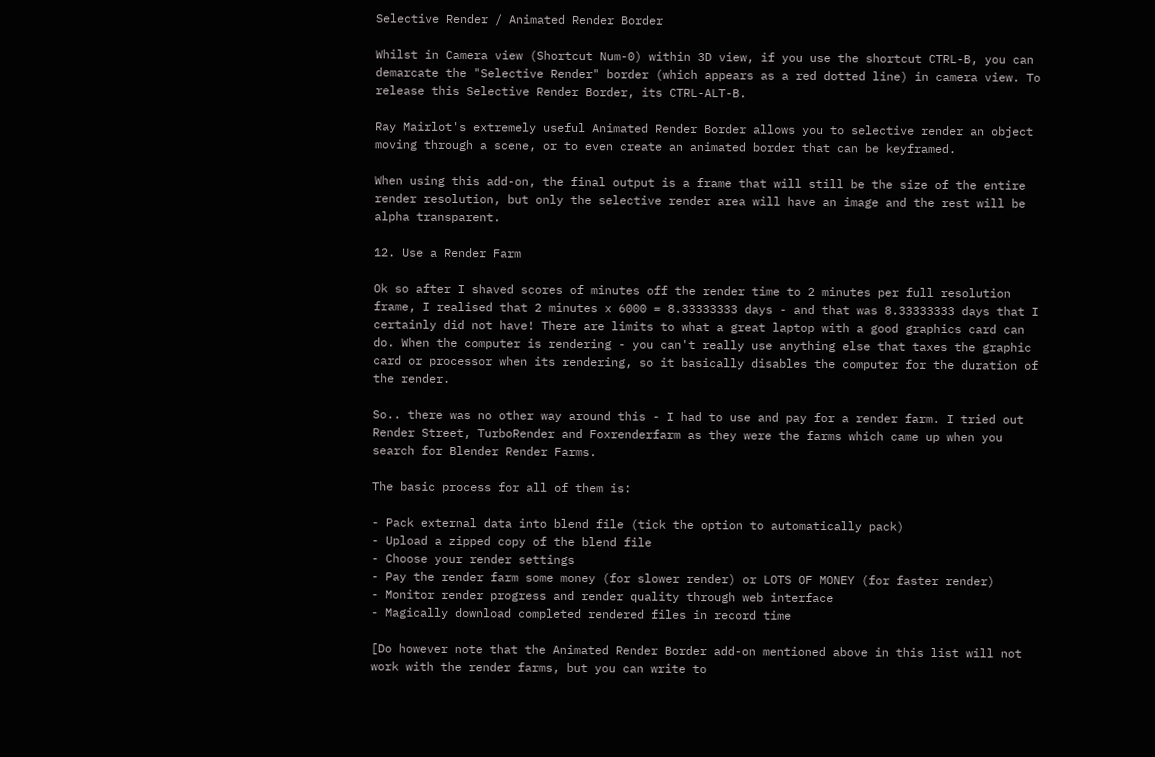Selective Render / Animated Render Border

Whilst in Camera view (Shortcut Num-0) within 3D view, if you use the shortcut CTRL-B, you can demarcate the "Selective Render" border (which appears as a red dotted line) in camera view. To release this Selective Render Border, its CTRL-ALT-B.

Ray Mairlot's extremely useful Animated Render Border allows you to selective render an object moving through a scene, or to even create an animated border that can be keyframed.

When using this add-on, the final output is a frame that will still be the size of the entire render resolution, but only the selective render area will have an image and the rest will be alpha transparent.

12. Use a Render Farm

Ok so after I shaved scores of minutes off the render time to 2 minutes per full resolution frame, I realised that 2 minutes x 6000 = 8.33333333 days - and that was 8.33333333 days that I certainly did not have! There are limits to what a great laptop with a good graphics card can do. When the computer is rendering - you can't really use anything else that taxes the graphic card or processor when its rendering, so it basically disables the computer for the duration of the render.

So.. there was no other way around this - I had to use and pay for a render farm. I tried out Render Street, TurboRender and Foxrenderfarm as they were the farms which came up when you search for Blender Render Farms.

The basic process for all of them is:

- Pack external data into blend file (tick the option to automatically pack)
- Upload a zipped copy of the blend file
- Choose your render settings
- Pay the render farm some money (for slower render) or LOTS OF MONEY (for faster render)
- Monitor render progress and render quality through web interface
- Magically download completed rendered files in record time

[Do however note that the Animated Render Border add-on mentioned above in this list will not work with the render farms, but you can write to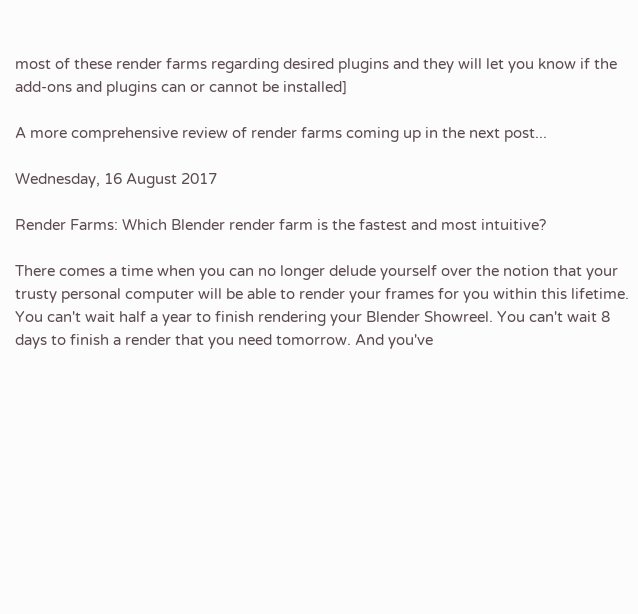most of these render farms regarding desired plugins and they will let you know if the add-ons and plugins can or cannot be installed]

A more comprehensive review of render farms coming up in the next post...

Wednesday, 16 August 2017

Render Farms: Which Blender render farm is the fastest and most intuitive?

There comes a time when you can no longer delude yourself over the notion that your trusty personal computer will be able to render your frames for you within this lifetime. You can't wait half a year to finish rendering your Blender Showreel. You can't wait 8 days to finish a render that you need tomorrow. And you've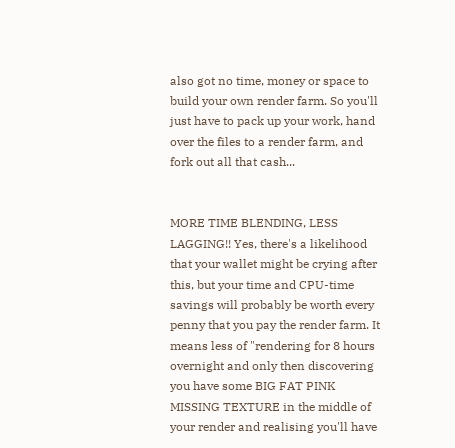also got no time, money or space to build your own render farm. So you'll just have to pack up your work, hand over the files to a render farm, and fork out all that cash...


MORE TIME BLENDING, LESS LAGGING!! Yes, there's a likelihood that your wallet might be crying after this, but your time and CPU-time savings will probably be worth every penny that you pay the render farm. It means less of "rendering for 8 hours overnight and only then discovering you have some BIG FAT PINK MISSING TEXTURE in the middle of your render and realising you'll have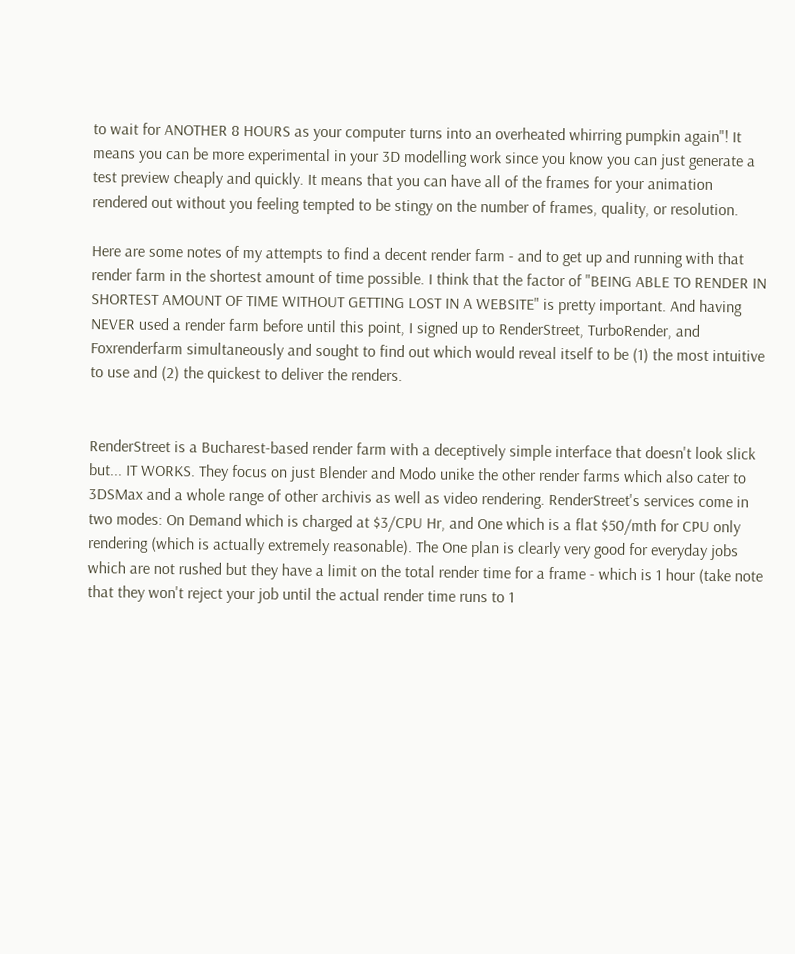to wait for ANOTHER 8 HOURS as your computer turns into an overheated whirring pumpkin again"! It means you can be more experimental in your 3D modelling work since you know you can just generate a test preview cheaply and quickly. It means that you can have all of the frames for your animation rendered out without you feeling tempted to be stingy on the number of frames, quality, or resolution.

Here are some notes of my attempts to find a decent render farm - and to get up and running with that render farm in the shortest amount of time possible. I think that the factor of "BEING ABLE TO RENDER IN SHORTEST AMOUNT OF TIME WITHOUT GETTING LOST IN A WEBSITE" is pretty important. And having NEVER used a render farm before until this point, I signed up to RenderStreet, TurboRender, and Foxrenderfarm simultaneously and sought to find out which would reveal itself to be (1) the most intuitive to use and (2) the quickest to deliver the renders.


RenderStreet is a Bucharest-based render farm with a deceptively simple interface that doesn't look slick but... IT WORKS. They focus on just Blender and Modo unike the other render farms which also cater to 3DSMax and a whole range of other archivis as well as video rendering. RenderStreet's services come in two modes: On Demand which is charged at $3/CPU Hr, and One which is a flat $50/mth for CPU only rendering (which is actually extremely reasonable). The One plan is clearly very good for everyday jobs which are not rushed but they have a limit on the total render time for a frame - which is 1 hour (take note that they won't reject your job until the actual render time runs to 1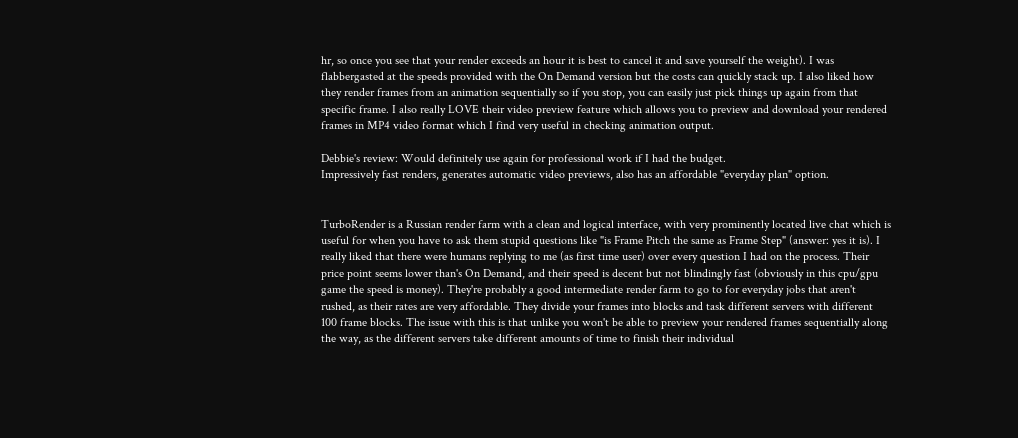hr, so once you see that your render exceeds an hour it is best to cancel it and save yourself the weight). I was flabbergasted at the speeds provided with the On Demand version but the costs can quickly stack up. I also liked how they render frames from an animation sequentially so if you stop, you can easily just pick things up again from that specific frame. I also really LOVE their video preview feature which allows you to preview and download your rendered frames in MP4 video format which I find very useful in checking animation output.

Debbie's review: Would definitely use again for professional work if I had the budget.
Impressively fast renders, generates automatic video previews, also has an affordable "everyday plan" option.


TurboRender is a Russian render farm with a clean and logical interface, with very prominently located live chat which is useful for when you have to ask them stupid questions like "is Frame Pitch the same as Frame Step" (answer: yes it is). I really liked that there were humans replying to me (as first time user) over every question I had on the process. Their price point seems lower than's On Demand, and their speed is decent but not blindingly fast (obviously in this cpu/gpu game the speed is money). They're probably a good intermediate render farm to go to for everyday jobs that aren't rushed, as their rates are very affordable. They divide your frames into blocks and task different servers with different 100 frame blocks. The issue with this is that unlike you won't be able to preview your rendered frames sequentially along the way, as the different servers take different amounts of time to finish their individual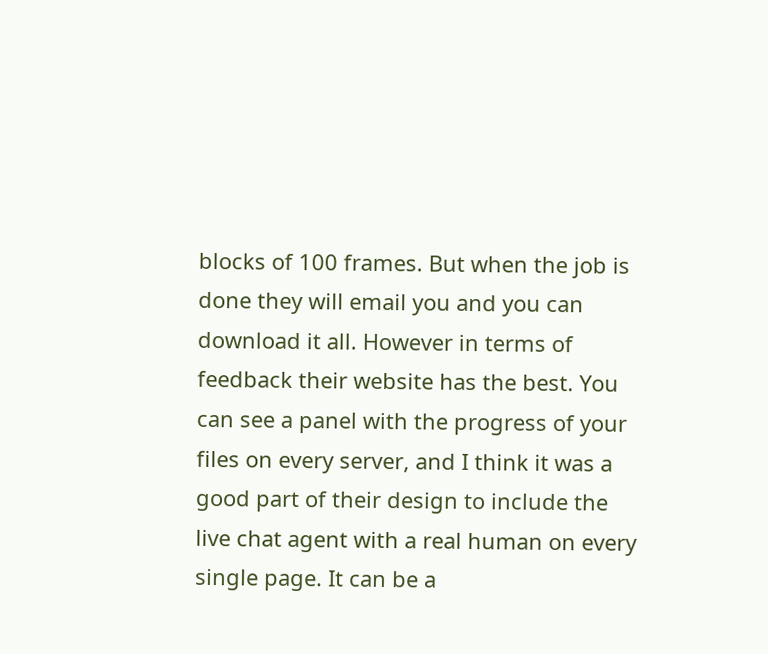blocks of 100 frames. But when the job is done they will email you and you can download it all. However in terms of feedback their website has the best. You can see a panel with the progress of your files on every server, and I think it was a good part of their design to include the live chat agent with a real human on every single page. It can be a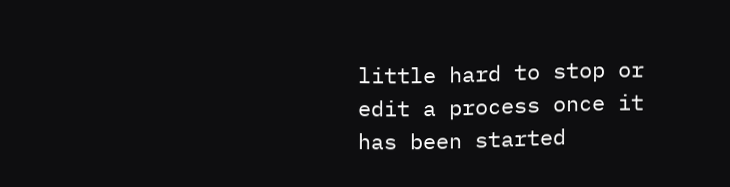little hard to stop or edit a process once it has been started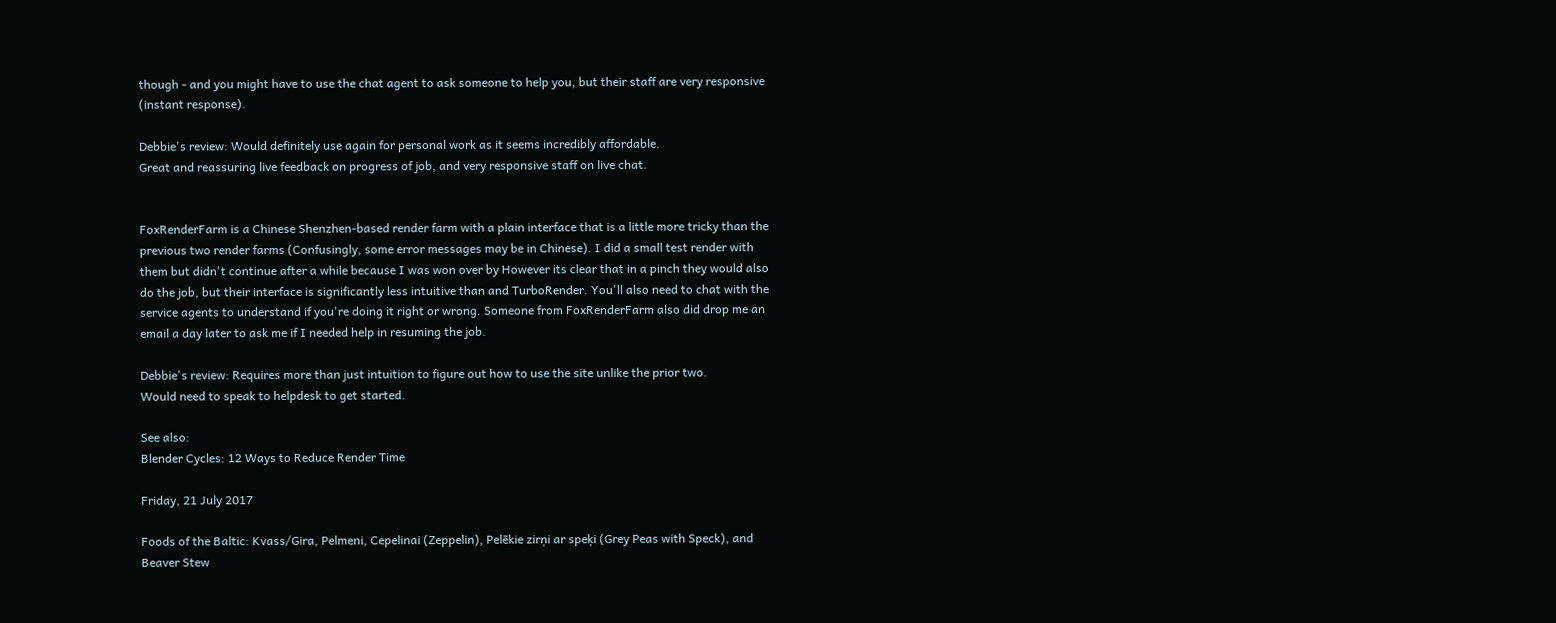though - and you might have to use the chat agent to ask someone to help you, but their staff are very responsive (instant response).

Debbie's review: Would definitely use again for personal work as it seems incredibly affordable.
Great and reassuring live feedback on progress of job, and very responsive staff on live chat.


FoxRenderFarm is a Chinese Shenzhen-based render farm with a plain interface that is a little more tricky than the previous two render farms (Confusingly, some error messages may be in Chinese). I did a small test render with them but didn't continue after a while because I was won over by However its clear that in a pinch they would also do the job, but their interface is significantly less intuitive than and TurboRender. You'll also need to chat with the service agents to understand if you're doing it right or wrong. Someone from FoxRenderFarm also did drop me an email a day later to ask me if I needed help in resuming the job.

Debbie's review: Requires more than just intuition to figure out how to use the site unlike the prior two.
Would need to speak to helpdesk to get started.

See also:
Blender Cycles: 12 Ways to Reduce Render Time

Friday, 21 July 2017

Foods of the Baltic: Kvass/Gira, Pelmeni, Cepelinai (Zeppelin), Pelēkie zirņi ar speķi (Grey Peas with Speck), and Beaver Stew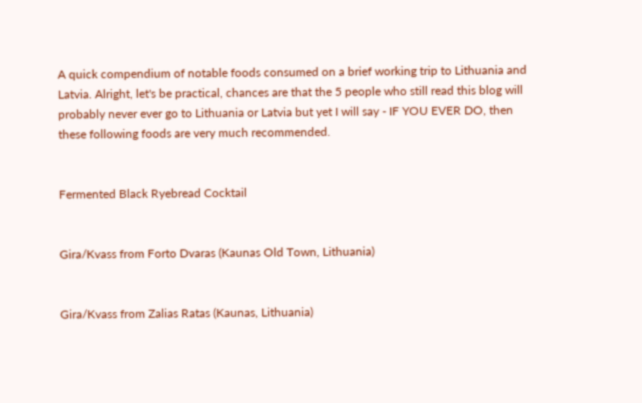A quick compendium of notable foods consumed on a brief working trip to Lithuania and Latvia. Alright, let's be practical, chances are that the 5 people who still read this blog will probably never ever go to Lithuania or Latvia but yet I will say - IF YOU EVER DO, then these following foods are very much recommended.


Fermented Black Ryebread Cocktail


Gira/Kvass from Forto Dvaras (Kaunas Old Town, Lithuania)


Gira/Kvass from Zalias Ratas (Kaunas, Lithuania)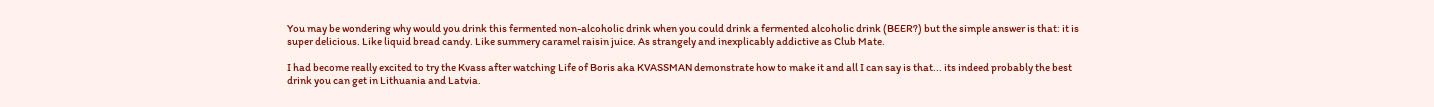You may be wondering why would you drink this fermented non-alcoholic drink when you could drink a fermented alcoholic drink (BEER?) but the simple answer is that: it is super delicious. Like liquid bread candy. Like summery caramel raisin juice. As strangely and inexplicably addictive as Club Mate.

I had become really excited to try the Kvass after watching Life of Boris aka KVASSMAN demonstrate how to make it and all I can say is that... its indeed probably the best drink you can get in Lithuania and Latvia.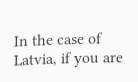In the case of Latvia, if you are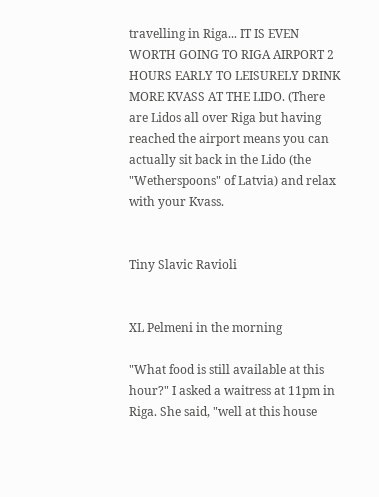travelling in Riga... IT IS EVEN WORTH GOING TO RIGA AIRPORT 2 HOURS EARLY TO LEISURELY DRINK MORE KVASS AT THE LIDO. (There are Lidos all over Riga but having reached the airport means you can actually sit back in the Lido (the "Wetherspoons" of Latvia) and relax with your Kvass.


Tiny Slavic Ravioli


XL Pelmeni in the morning

"What food is still available at this hour?" I asked a waitress at 11pm in Riga. She said, "well at this house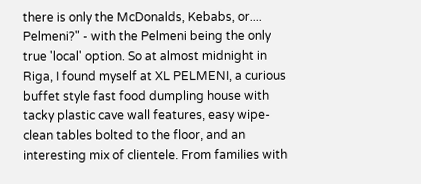there is only the McDonalds, Kebabs, or.... Pelmeni?" - with the Pelmeni being the only true 'local' option. So at almost midnight in Riga, I found myself at XL PELMENI, a curious buffet style fast food dumpling house with tacky plastic cave wall features, easy wipe-clean tables bolted to the floor, and an interesting mix of clientele. From families with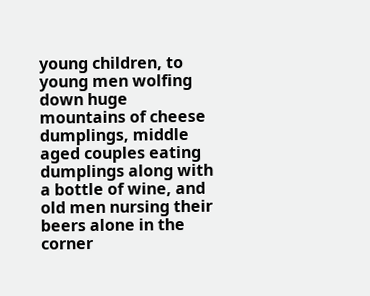young children, to young men wolfing down huge mountains of cheese dumplings, middle aged couples eating dumplings along with a bottle of wine, and old men nursing their beers alone in the corner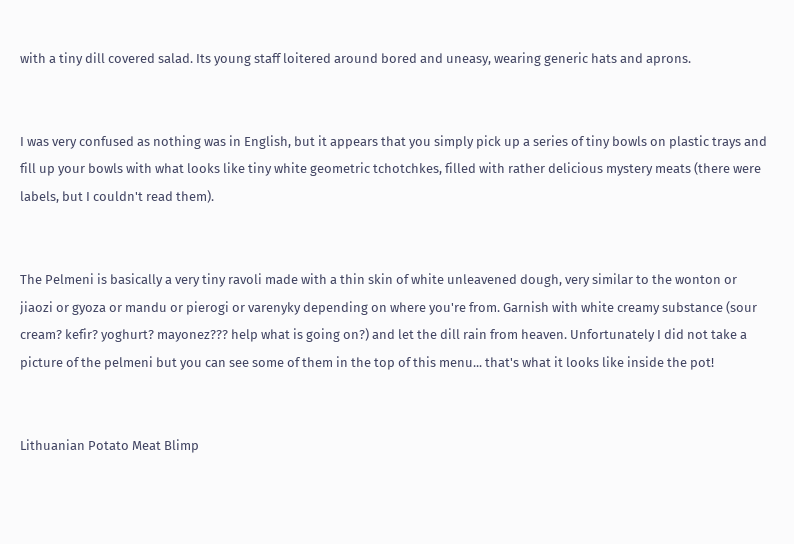with a tiny dill covered salad. Its young staff loitered around bored and uneasy, wearing generic hats and aprons.


I was very confused as nothing was in English, but it appears that you simply pick up a series of tiny bowls on plastic trays and fill up your bowls with what looks like tiny white geometric tchotchkes, filled with rather delicious mystery meats (there were labels, but I couldn't read them).


The Pelmeni is basically a very tiny ravoli made with a thin skin of white unleavened dough, very similar to the wonton or jiaozi or gyoza or mandu or pierogi or varenyky depending on where you're from. Garnish with white creamy substance (sour cream? kefir? yoghurt? mayonez??? help what is going on?) and let the dill rain from heaven. Unfortunately I did not take a picture of the pelmeni but you can see some of them in the top of this menu... that's what it looks like inside the pot!


Lithuanian Potato Meat Blimp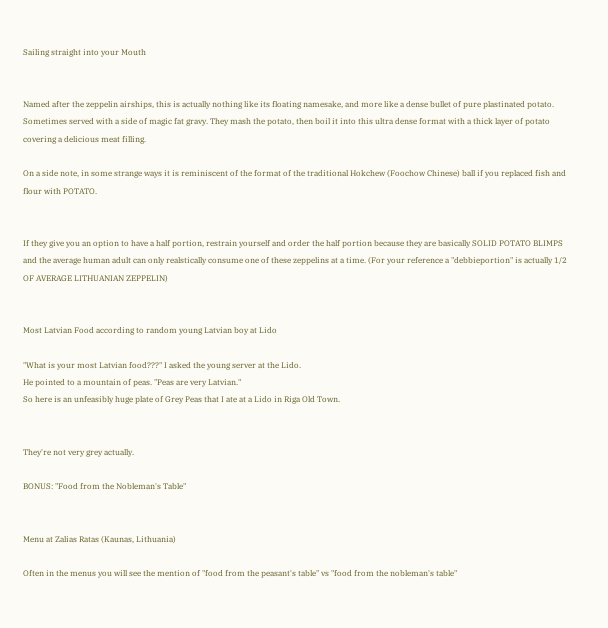Sailing straight into your Mouth


Named after the zeppelin airships, this is actually nothing like its floating namesake, and more like a dense bullet of pure plastinated potato. Sometimes served with a side of magic fat gravy. They mash the potato, then boil it into this ultra dense format with a thick layer of potato covering a delicious meat filling.

On a side note, in some strange ways it is reminiscent of the format of the traditional Hokchew (Foochow Chinese) ball if you replaced fish and flour with POTATO.


If they give you an option to have a half portion, restrain yourself and order the half portion because they are basically SOLID POTATO BLIMPS and the average human adult can only realstically consume one of these zeppelins at a time. (For your reference a "debbieportion" is actually 1/2 OF AVERAGE LITHUANIAN ZEPPELIN)


Most Latvian Food according to random young Latvian boy at Lido

"What is your most Latvian food???" I asked the young server at the Lido.
He pointed to a mountain of peas. "Peas are very Latvian."
So here is an unfeasibly huge plate of Grey Peas that I ate at a Lido in Riga Old Town.


They're not very grey actually.

BONUS: "Food from the Nobleman's Table"


Menu at Zalias Ratas (Kaunas, Lithuania)

Often in the menus you will see the mention of "food from the peasant's table" vs "food from the nobleman's table"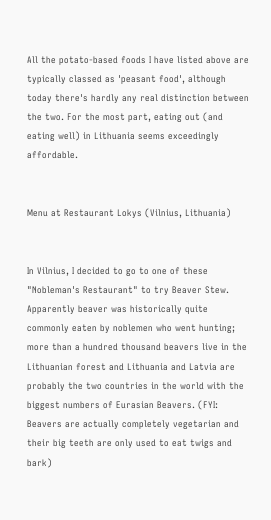All the potato-based foods I have listed above are typically classed as 'peasant food', although today there's hardly any real distinction between the two. For the most part, eating out (and eating well) in Lithuania seems exceedingly affordable.


Menu at Restaurant Lokys (Vilnius, Lithuania)


In Vilnius, I decided to go to one of these "Nobleman's Restaurant" to try Beaver Stew. Apparently beaver was historically quite commonly eaten by noblemen who went hunting; more than a hundred thousand beavers live in the Lithuanian forest and Lithuania and Latvia are probably the two countries in the world with the biggest numbers of Eurasian Beavers. (FYI: Beavers are actually completely vegetarian and their big teeth are only used to eat twigs and bark)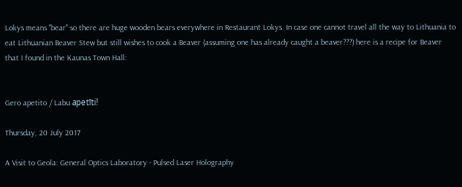Lokys means "bear" so there are huge wooden bears everywhere in Restaurant Lokys. In case one cannot travel all the way to Lithuania to eat Lithuanian Beaver Stew but still wishes to cook a Beaver (assuming one has already caught a beaver???) here is a recipe for Beaver that I found in the Kaunas Town Hall:


Gero apetito / Labu apetīti!

Thursday, 20 July 2017

A Visit to Geola: General Optics Laboratory - Pulsed Laser Holography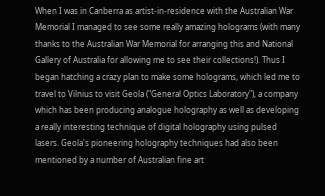When I was in Canberra as artist-in-residence with the Australian War Memorial I managed to see some really amazing holograms (with many thanks to the Australian War Memorial for arranging this and National Gallery of Australia for allowing me to see their collections!). Thus I began hatching a crazy plan to make some holograms, which led me to travel to Vilnius to visit Geola ("General Optics Laboratory"), a company which has been producing analogue holography as well as developing a really interesting technique of digital holography using pulsed lasers. Geola's pioneering holography techniques had also been mentioned by a number of Australian fine art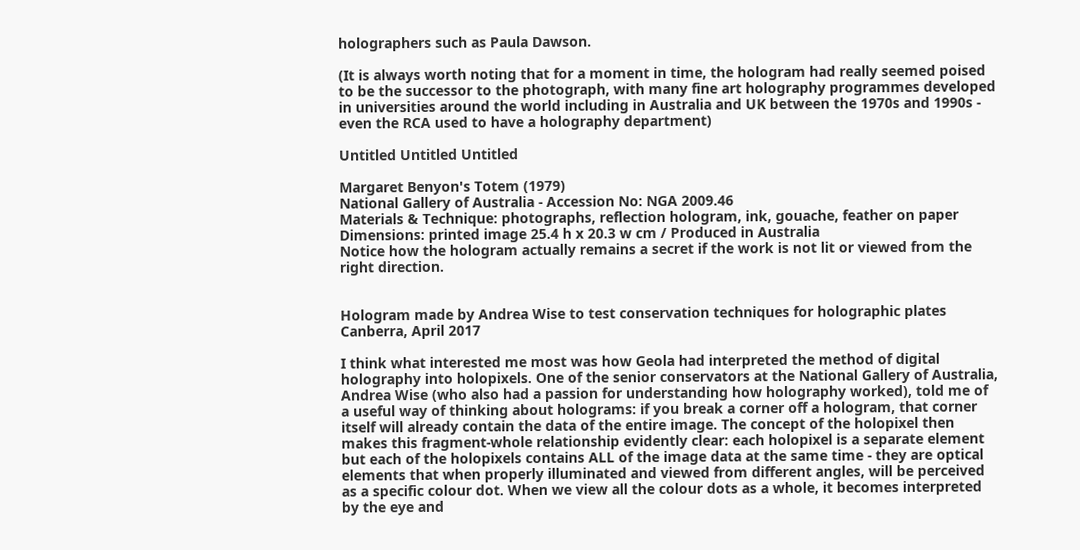holographers such as Paula Dawson.

(It is always worth noting that for a moment in time, the hologram had really seemed poised to be the successor to the photograph, with many fine art holography programmes developed in universities around the world including in Australia and UK between the 1970s and 1990s - even the RCA used to have a holography department)

Untitled Untitled Untitled

Margaret Benyon's Totem (1979)
National Gallery of Australia - Accession No: NGA 2009.46
Materials & Technique: photographs, reflection hologram, ink, gouache, feather on paper
Dimensions: printed image 25.4 h x 20.3 w cm / Produced in Australia
Notice how the hologram actually remains a secret if the work is not lit or viewed from the right direction.


Hologram made by Andrea Wise to test conservation techniques for holographic plates
Canberra, April 2017

I think what interested me most was how Geola had interpreted the method of digital holography into holopixels. One of the senior conservators at the National Gallery of Australia, Andrea Wise (who also had a passion for understanding how holography worked), told me of a useful way of thinking about holograms: if you break a corner off a hologram, that corner itself will already contain the data of the entire image. The concept of the holopixel then makes this fragment-whole relationship evidently clear: each holopixel is a separate element but each of the holopixels contains ALL of the image data at the same time - they are optical elements that when properly illuminated and viewed from different angles, will be perceived as a specific colour dot. When we view all the colour dots as a whole, it becomes interpreted by the eye and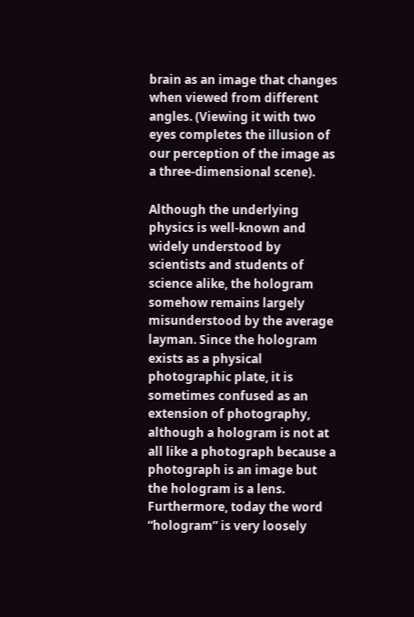brain as an image that changes when viewed from different angles. (Viewing it with two eyes completes the illusion of our perception of the image as a three-dimensional scene).

Although the underlying physics is well-known and widely understood by scientists and students of science alike, the hologram somehow remains largely misunderstood by the average layman. Since the hologram exists as a physical photographic plate, it is sometimes confused as an extension of photography, although a hologram is not at all like a photograph because a photograph is an image but the hologram is a lens. Furthermore, today the word “hologram” is very loosely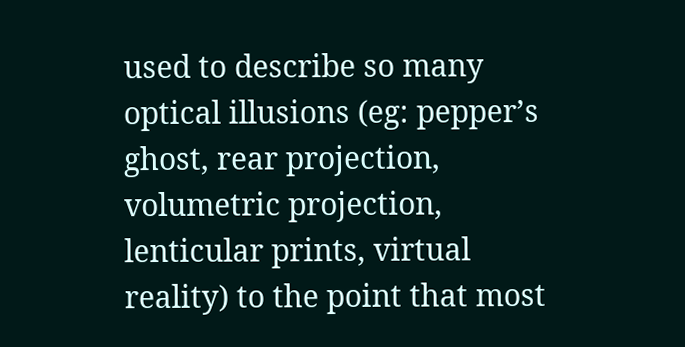used to describe so many optical illusions (eg: pepper’s ghost, rear projection, volumetric projection, lenticular prints, virtual reality) to the point that most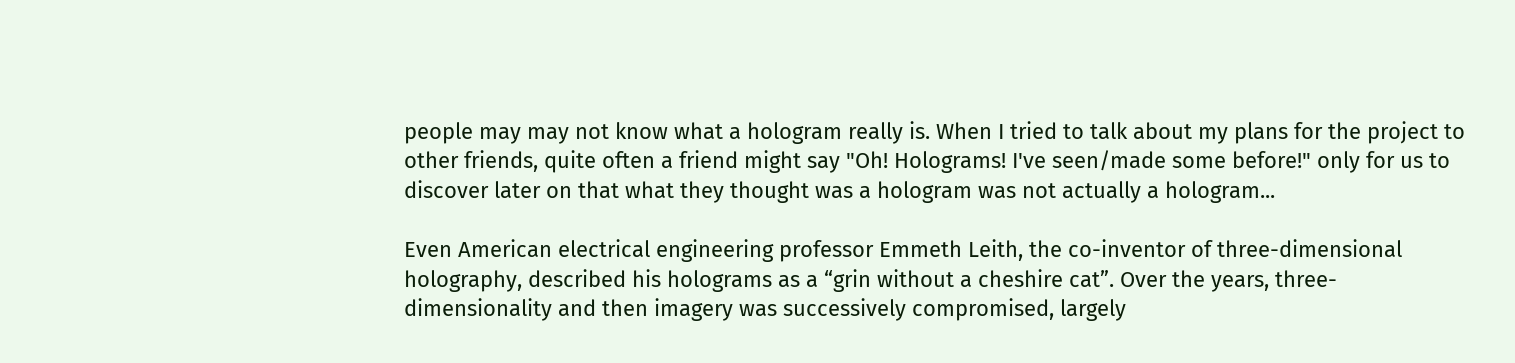people may may not know what a hologram really is. When I tried to talk about my plans for the project to other friends, quite often a friend might say "Oh! Holograms! I've seen/made some before!" only for us to discover later on that what they thought was a hologram was not actually a hologram...

Even American electrical engineering professor Emmeth Leith, the co-inventor of three-dimensional holography, described his holograms as a “grin without a cheshire cat”. Over the years, three-dimensionality and then imagery was successively compromised, largely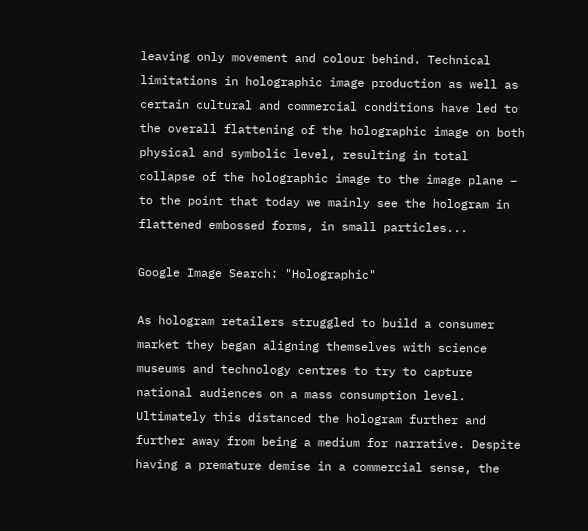leaving only movement and colour behind. Technical limitations in holographic image production as well as certain cultural and commercial conditions have led to the overall flattening of the holographic image on both physical and symbolic level, resulting in total collapse of the holographic image to the image plane – to the point that today we mainly see the hologram in flattened embossed forms, in small particles...

Google Image Search: "Holographic"

As hologram retailers struggled to build a consumer market they began aligning themselves with science museums and technology centres to try to capture national audiences on a mass consumption level. Ultimately this distanced the hologram further and further away from being a medium for narrative. Despite having a premature demise in a commercial sense, the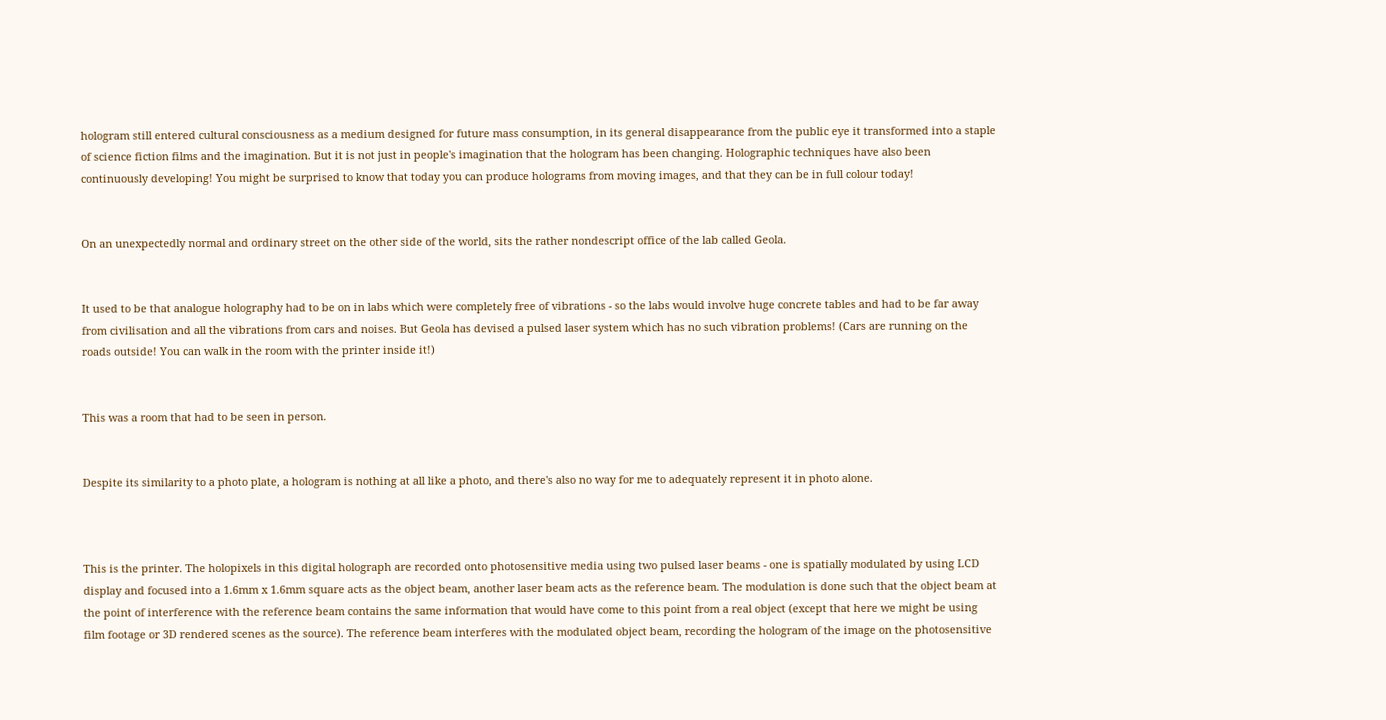hologram still entered cultural consciousness as a medium designed for future mass consumption, in its general disappearance from the public eye it transformed into a staple of science fiction films and the imagination. But it is not just in people's imagination that the hologram has been changing. Holographic techniques have also been continuously developing! You might be surprised to know that today you can produce holograms from moving images, and that they can be in full colour today!


On an unexpectedly normal and ordinary street on the other side of the world, sits the rather nondescript office of the lab called Geola.


It used to be that analogue holography had to be on in labs which were completely free of vibrations - so the labs would involve huge concrete tables and had to be far away from civilisation and all the vibrations from cars and noises. But Geola has devised a pulsed laser system which has no such vibration problems! (Cars are running on the roads outside! You can walk in the room with the printer inside it!)


This was a room that had to be seen in person.


Despite its similarity to a photo plate, a hologram is nothing at all like a photo, and there's also no way for me to adequately represent it in photo alone.



This is the printer. The holopixels in this digital holograph are recorded onto photosensitive media using two pulsed laser beams - one is spatially modulated by using LCD display and focused into a 1.6mm x 1.6mm square acts as the object beam, another laser beam acts as the reference beam. The modulation is done such that the object beam at the point of interference with the reference beam contains the same information that would have come to this point from a real object (except that here we might be using film footage or 3D rendered scenes as the source). The reference beam interferes with the modulated object beam, recording the hologram of the image on the photosensitive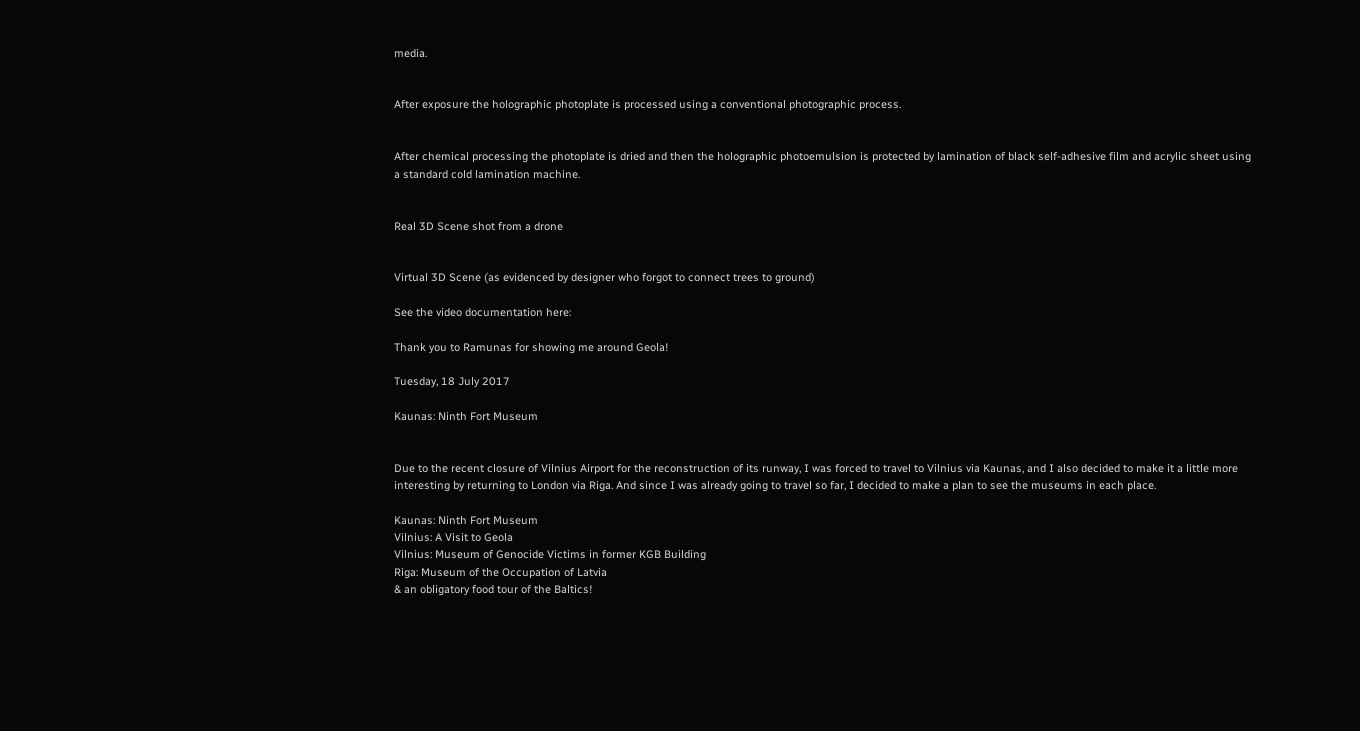media.


After exposure the holographic photoplate is processed using a conventional photographic process.


After chemical processing the photoplate is dried and then the holographic photoemulsion is protected by lamination of black self-adhesive film and acrylic sheet using a standard cold lamination machine.


Real 3D Scene shot from a drone


Virtual 3D Scene (as evidenced by designer who forgot to connect trees to ground)

See the video documentation here:

Thank you to Ramunas for showing me around Geola!

Tuesday, 18 July 2017

Kaunas: Ninth Fort Museum


Due to the recent closure of Vilnius Airport for the reconstruction of its runway, I was forced to travel to Vilnius via Kaunas, and I also decided to make it a little more interesting by returning to London via Riga. And since I was already going to travel so far, I decided to make a plan to see the museums in each place.

Kaunas: Ninth Fort Museum
Vilnius: A Visit to Geola
Vilnius: Museum of Genocide Victims in former KGB Building
Riga: Museum of the Occupation of Latvia
& an obligatory food tour of the Baltics!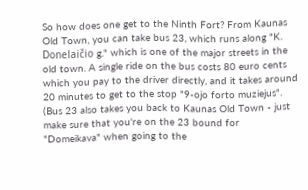So how does one get to the Ninth Fort? From Kaunas Old Town, you can take bus 23, which runs along "K. Donelaičio g." which is one of the major streets in the old town. A single ride on the bus costs 80 euro cents which you pay to the driver directly, and it takes around 20 minutes to get to the stop "9-ojo forto muziejus". (Bus 23 also takes you back to Kaunas Old Town - just make sure that you're on the 23 bound for "Domeikava" when going to the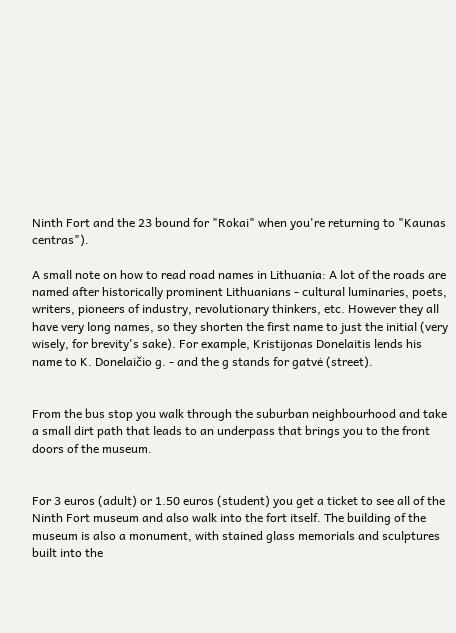Ninth Fort and the 23 bound for "Rokai" when you're returning to "Kaunas centras").

A small note on how to read road names in Lithuania: A lot of the roads are named after historically prominent Lithuanians - cultural luminaries, poets, writers, pioneers of industry, revolutionary thinkers, etc. However they all have very long names, so they shorten the first name to just the initial (very wisely, for brevity's sake). For example, Kristijonas Donelaitis lends his name to K. Donelaičio g. - and the g stands for gatvė (street).


From the bus stop you walk through the suburban neighbourhood and take a small dirt path that leads to an underpass that brings you to the front doors of the museum.


For 3 euros (adult) or 1.50 euros (student) you get a ticket to see all of the Ninth Fort museum and also walk into the fort itself. The building of the museum is also a monument, with stained glass memorials and sculptures built into the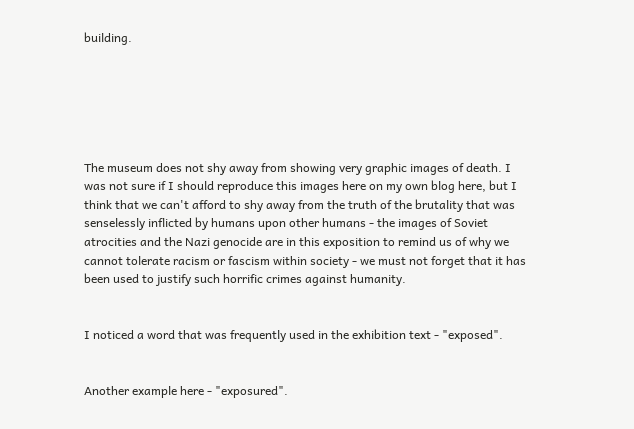building.






The museum does not shy away from showing very graphic images of death. I was not sure if I should reproduce this images here on my own blog here, but I think that we can't afford to shy away from the truth of the brutality that was senselessly inflicted by humans upon other humans - the images of Soviet atrocities and the Nazi genocide are in this exposition to remind us of why we cannot tolerate racism or fascism within society - we must not forget that it has been used to justify such horrific crimes against humanity.


I noticed a word that was frequently used in the exhibition text - "exposed".


Another example here - "exposured".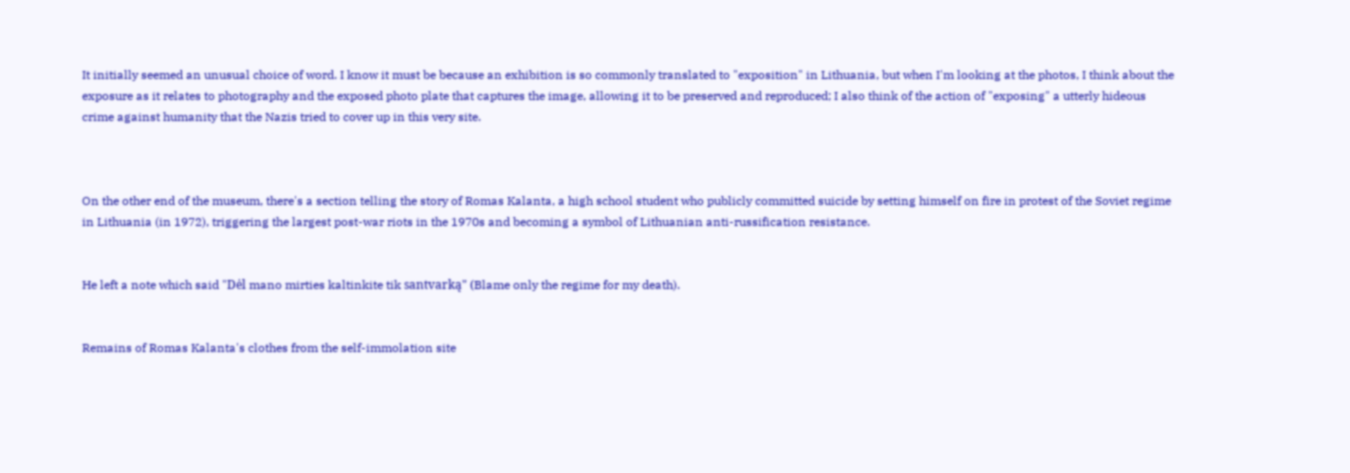It initially seemed an unusual choice of word. I know it must be because an exhibition is so commonly translated to "exposition" in Lithuania, but when I'm looking at the photos, I think about the exposure as it relates to photography and the exposed photo plate that captures the image, allowing it to be preserved and reproduced; I also think of the action of "exposing" a utterly hideous crime against humanity that the Nazis tried to cover up in this very site.



On the other end of the museum, there's a section telling the story of Romas Kalanta, a high school student who publicly committed suicide by setting himself on fire in protest of the Soviet regime in Lithuania (in 1972), triggering the largest post-war riots in the 1970s and becoming a symbol of Lithuanian anti-russification resistance.


He left a note which said "Dėl mano mirties kaltinkite tik santvarką" (Blame only the regime for my death).


Remains of Romas Kalanta's clothes from the self-immolation site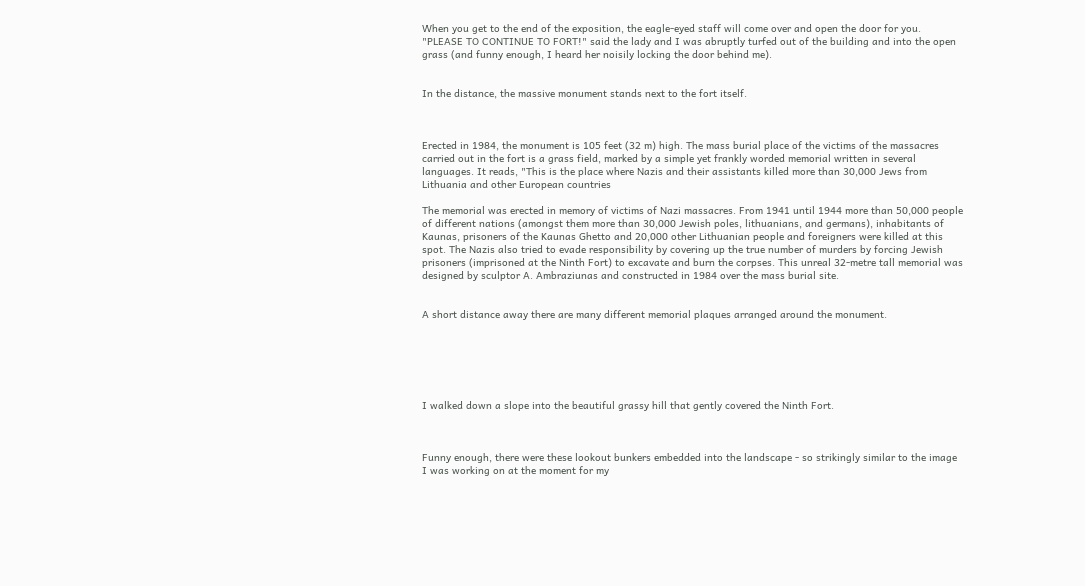When you get to the end of the exposition, the eagle-eyed staff will come over and open the door for you. "PLEASE TO CONTINUE TO FORT!" said the lady and I was abruptly turfed out of the building and into the open grass (and funny enough, I heard her noisily locking the door behind me).


In the distance, the massive monument stands next to the fort itself.



Erected in 1984, the monument is 105 feet (32 m) high. The mass burial place of the victims of the massacres carried out in the fort is a grass field, marked by a simple yet frankly worded memorial written in several languages. It reads, "This is the place where Nazis and their assistants killed more than 30,000 Jews from Lithuania and other European countries

The memorial was erected in memory of victims of Nazi massacres. From 1941 until 1944 more than 50,000 people of different nations (amongst them more than 30,000 Jewish poles, lithuanians, and germans), inhabitants of Kaunas, prisoners of the Kaunas Ghetto and 20,000 other Lithuanian people and foreigners were killed at this spot. The Nazis also tried to evade responsibility by covering up the true number of murders by forcing Jewish prisoners (imprisoned at the Ninth Fort) to excavate and burn the corpses. This unreal 32-metre tall memorial was designed by sculptor A. Ambraziunas and constructed in 1984 over the mass burial site.


A short distance away there are many different memorial plaques arranged around the monument.






I walked down a slope into the beautiful grassy hill that gently covered the Ninth Fort.



Funny enough, there were these lookout bunkers embedded into the landscape - so strikingly similar to the image I was working on at the moment for my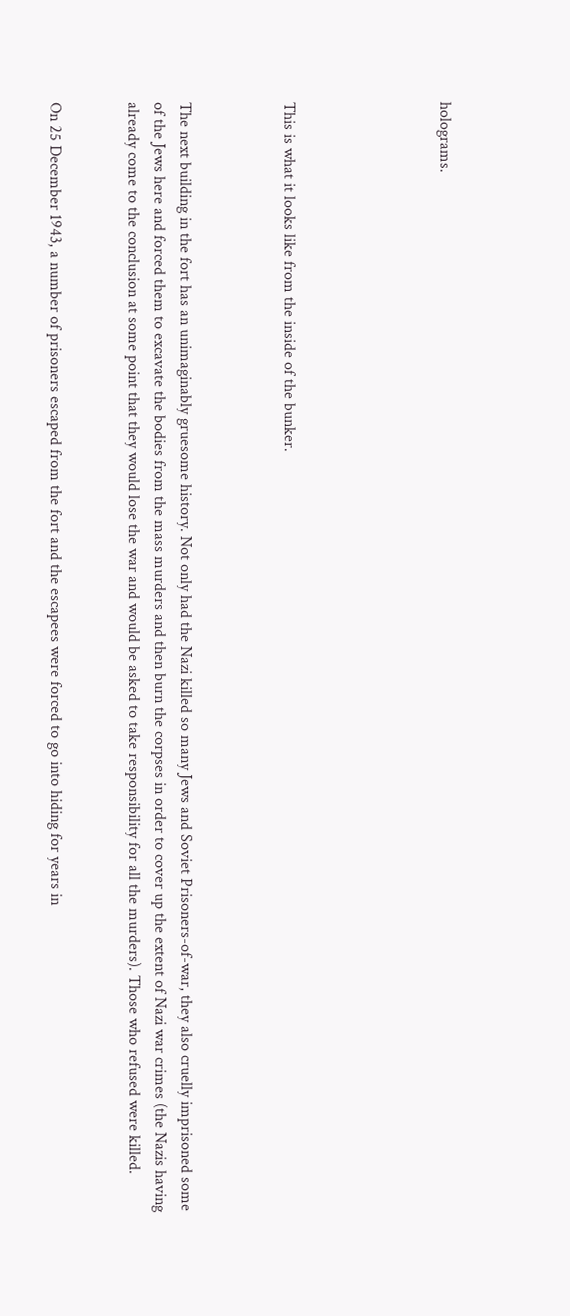holograms.





This is what it looks like from the inside of the bunker.



The next building in the fort has an unimaginably gruesome history. Not only had the Nazi killed so many Jews and Soviet Prisoners-of-war, they also cruelly imprisoned some of the Jews here and forced them to excavate the bodies from the mass murders and then burn the corpses in order to cover up the extent of Nazi war crimes (the Nazis having already come to the conclusion at some point that they would lose the war and would be asked to take responsibility for all the murders). Those who refused were killed.


On 25 December 1943, a number of prisoners escaped from the fort and the escapees were forced to go into hiding for years in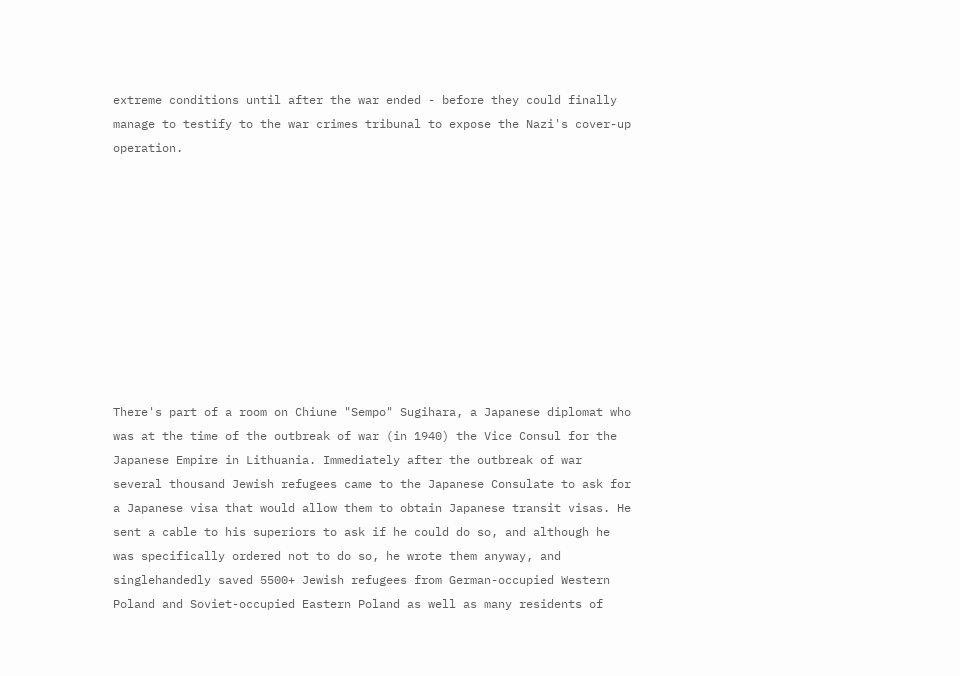extreme conditions until after the war ended - before they could finally manage to testify to the war crimes tribunal to expose the Nazi's cover-up operation.










There's part of a room on Chiune "Sempo" Sugihara, a Japanese diplomat who was at the time of the outbreak of war (in 1940) the Vice Consul for the Japanese Empire in Lithuania. Immediately after the outbreak of war several thousand Jewish refugees came to the Japanese Consulate to ask for a Japanese visa that would allow them to obtain Japanese transit visas. He sent a cable to his superiors to ask if he could do so, and although he was specifically ordered not to do so, he wrote them anyway, and singlehandedly saved 5500+ Jewish refugees from German-occupied Western Poland and Soviet-occupied Eastern Poland as well as many residents of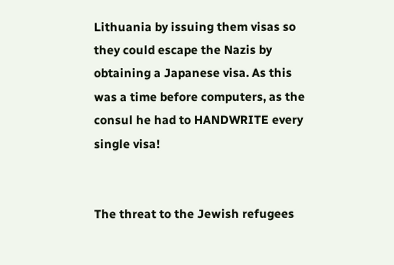Lithuania by issuing them visas so they could escape the Nazis by obtaining a Japanese visa. As this was a time before computers, as the consul he had to HANDWRITE every single visa!


The threat to the Jewish refugees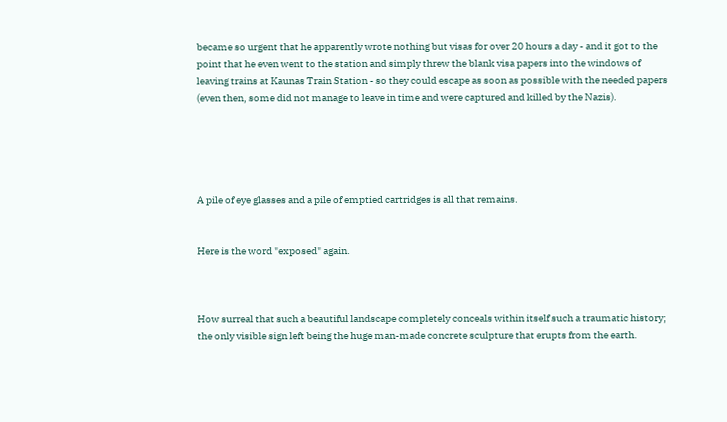became so urgent that he apparently wrote nothing but visas for over 20 hours a day - and it got to the point that he even went to the station and simply threw the blank visa papers into the windows of leaving trains at Kaunas Train Station - so they could escape as soon as possible with the needed papers (even then, some did not manage to leave in time and were captured and killed by the Nazis).





A pile of eye glasses and a pile of emptied cartridges is all that remains.


Here is the word "exposed" again.



How surreal that such a beautiful landscape completely conceals within itself such a traumatic history; the only visible sign left being the huge man-made concrete sculpture that erupts from the earth.